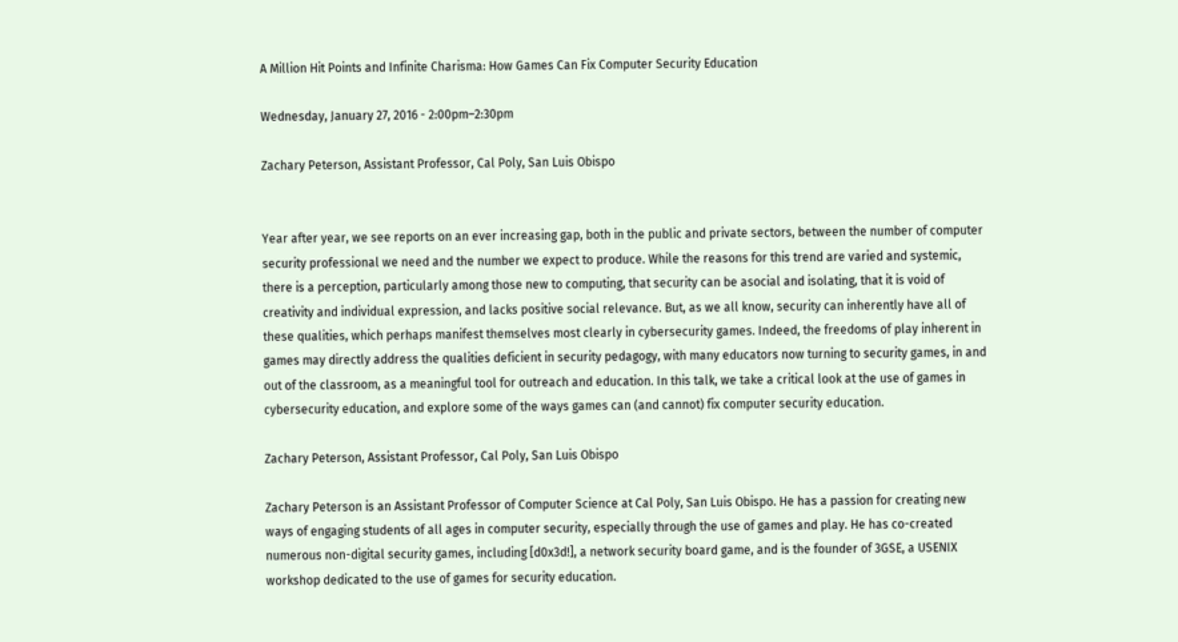A Million Hit Points and Infinite Charisma: How Games Can Fix Computer Security Education

Wednesday, January 27, 2016 - 2:00pm–2:30pm

Zachary Peterson, Assistant Professor, Cal Poly, San Luis Obispo


Year after year, we see reports on an ever increasing gap, both in the public and private sectors, between the number of computer security professional we need and the number we expect to produce. While the reasons for this trend are varied and systemic, there is a perception, particularly among those new to computing, that security can be asocial and isolating, that it is void of creativity and individual expression, and lacks positive social relevance. But, as we all know, security can inherently have all of these qualities, which perhaps manifest themselves most clearly in cybersecurity games. Indeed, the freedoms of play inherent in games may directly address the qualities deficient in security pedagogy, with many educators now turning to security games, in and out of the classroom, as a meaningful tool for outreach and education. In this talk, we take a critical look at the use of games in cybersecurity education, and explore some of the ways games can (and cannot) fix computer security education.

Zachary Peterson, Assistant Professor, Cal Poly, San Luis Obispo

Zachary Peterson is an Assistant Professor of Computer Science at Cal Poly, San Luis Obispo. He has a passion for creating new ways of engaging students of all ages in computer security, especially through the use of games and play. He has co-created numerous non-digital security games, including [d0x3d!], a network security board game, and is the founder of 3GSE, a USENIX workshop dedicated to the use of games for security education.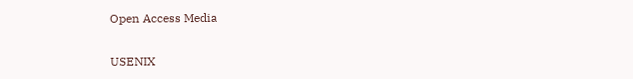Open Access Media

USENIX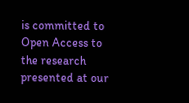is committed to Open Access to the research presented at our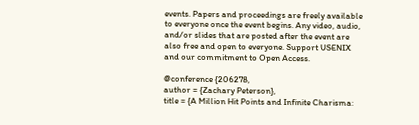events. Papers and proceedings are freely available to everyone once the event begins. Any video, audio, and/or slides that are posted after the event are also free and open to everyone. Support USENIX and our commitment to Open Access.

@conference {206278,
author = {Zachary Peterson},
title = {A Million Hit Points and Infinite Charisma: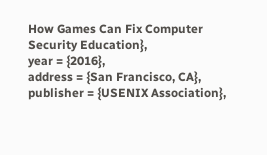How Games Can Fix Computer Security Education},
year = {2016},
address = {San Francisco, CA},
publisher = {USENIX Association},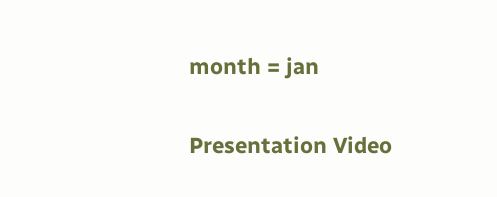month = jan

Presentation Video